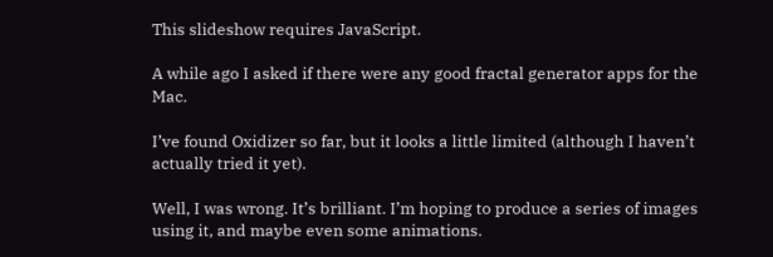This slideshow requires JavaScript.

A while ago I asked if there were any good fractal generator apps for the Mac.

I’ve found Oxidizer so far, but it looks a little limited (although I haven’t actually tried it yet).

Well, I was wrong. It’s brilliant. I’m hoping to produce a series of images using it, and maybe even some animations.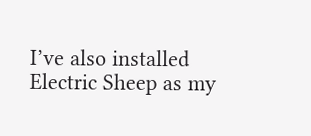I’ve also installed Electric Sheep as my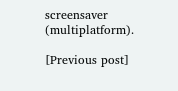screensaver (multiplatform).

[Previous post]